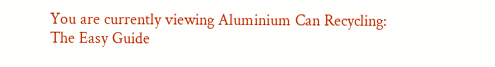You are currently viewing Aluminium Can Recycling: The Easy Guide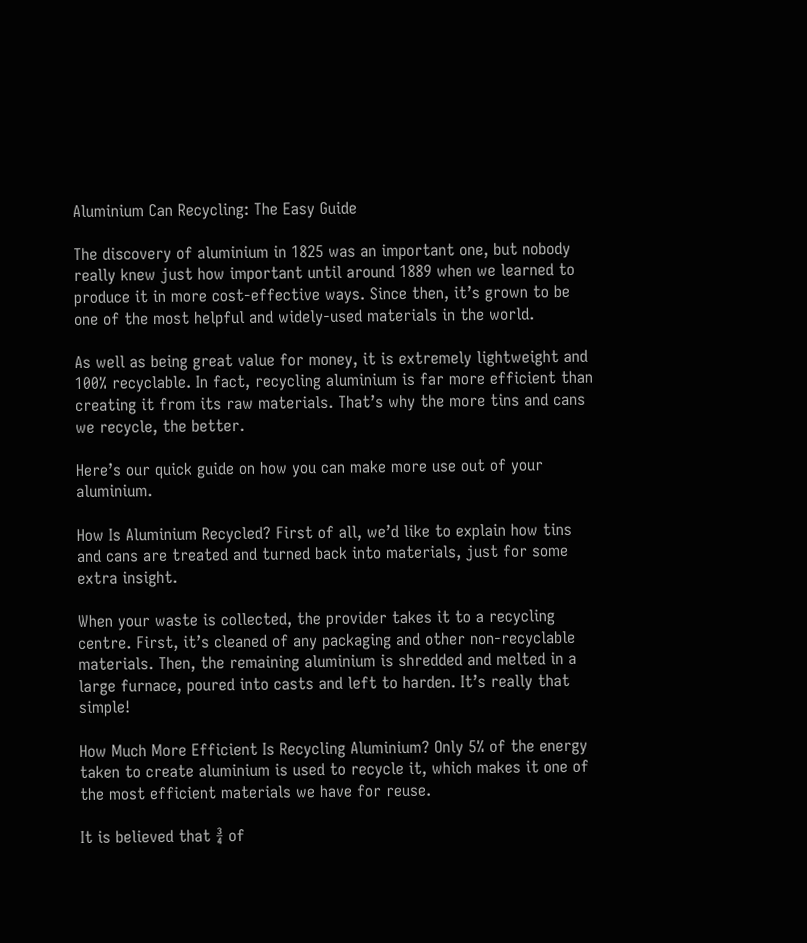Aluminium Can Recycling: The Easy Guide

The discovery of aluminium in 1825 was an important one, but nobody really knew just how important until around 1889 when we learned to produce it in more cost-effective ways. Since then, it’s grown to be one of the most helpful and widely-used materials in the world.

As well as being great value for money, it is extremely lightweight and 100% recyclable. In fact, recycling aluminium is far more efficient than creating it from its raw materials. That’s why the more tins and cans we recycle, the better.

Here’s our quick guide on how you can make more use out of your aluminium.

How Is Aluminium Recycled? First of all, we’d like to explain how tins and cans are treated and turned back into materials, just for some extra insight.

When your waste is collected, the provider takes it to a recycling centre. First, it’s cleaned of any packaging and other non-recyclable materials. Then, the remaining aluminium is shredded and melted in a large furnace, poured into casts and left to harden. It’s really that simple!

How Much More Efficient Is Recycling Aluminium? Only 5% of the energy taken to create aluminium is used to recycle it, which makes it one of the most efficient materials we have for reuse.

It is believed that ¾ of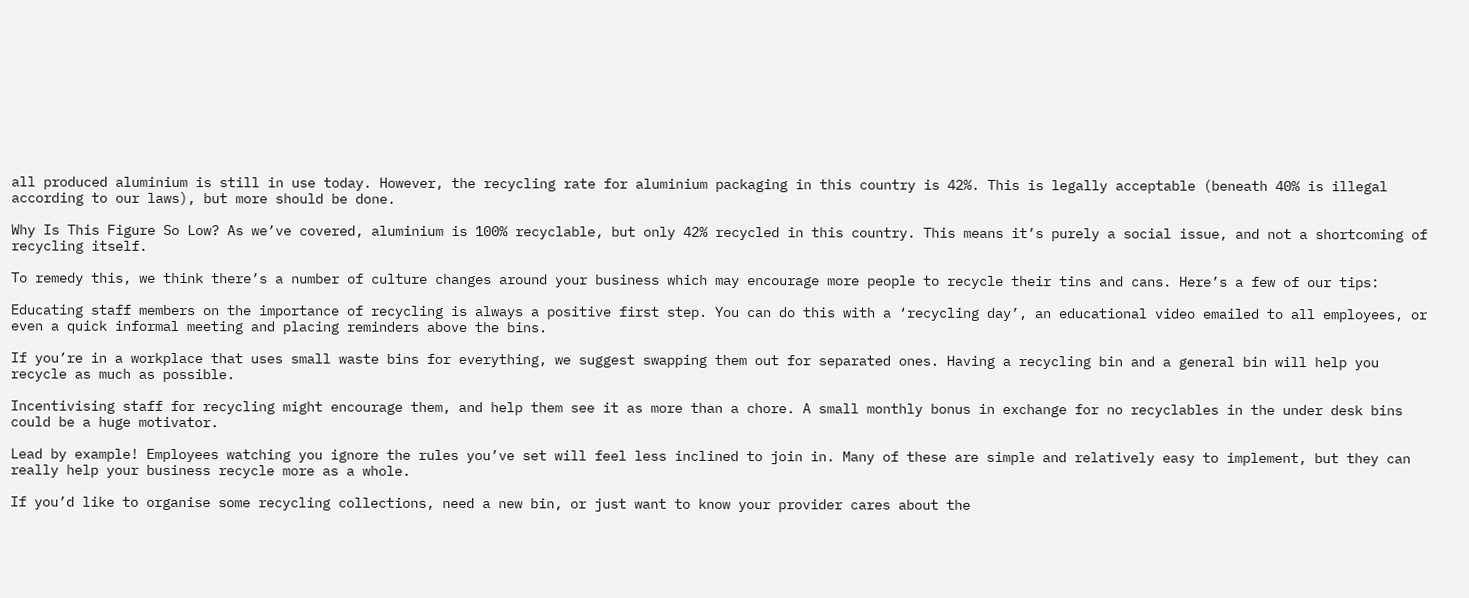all produced aluminium is still in use today. However, the recycling rate for aluminium packaging in this country is 42%. This is legally acceptable (beneath 40% is illegal according to our laws), but more should be done.

Why Is This Figure So Low? As we’ve covered, aluminium is 100% recyclable, but only 42% recycled in this country. This means it’s purely a social issue, and not a shortcoming of recycling itself.

To remedy this, we think there’s a number of culture changes around your business which may encourage more people to recycle their tins and cans. Here’s a few of our tips:

Educating staff members on the importance of recycling is always a positive first step. You can do this with a ‘recycling day’, an educational video emailed to all employees, or even a quick informal meeting and placing reminders above the bins.

If you’re in a workplace that uses small waste bins for everything, we suggest swapping them out for separated ones. Having a recycling bin and a general bin will help you recycle as much as possible.

Incentivising staff for recycling might encourage them, and help them see it as more than a chore. A small monthly bonus in exchange for no recyclables in the under desk bins could be a huge motivator.

Lead by example! Employees watching you ignore the rules you’ve set will feel less inclined to join in. Many of these are simple and relatively easy to implement, but they can really help your business recycle more as a whole.

If you’d like to organise some recycling collections, need a new bin, or just want to know your provider cares about the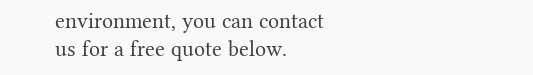environment, you can contact us for a free quote below.